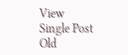View Single Post
Old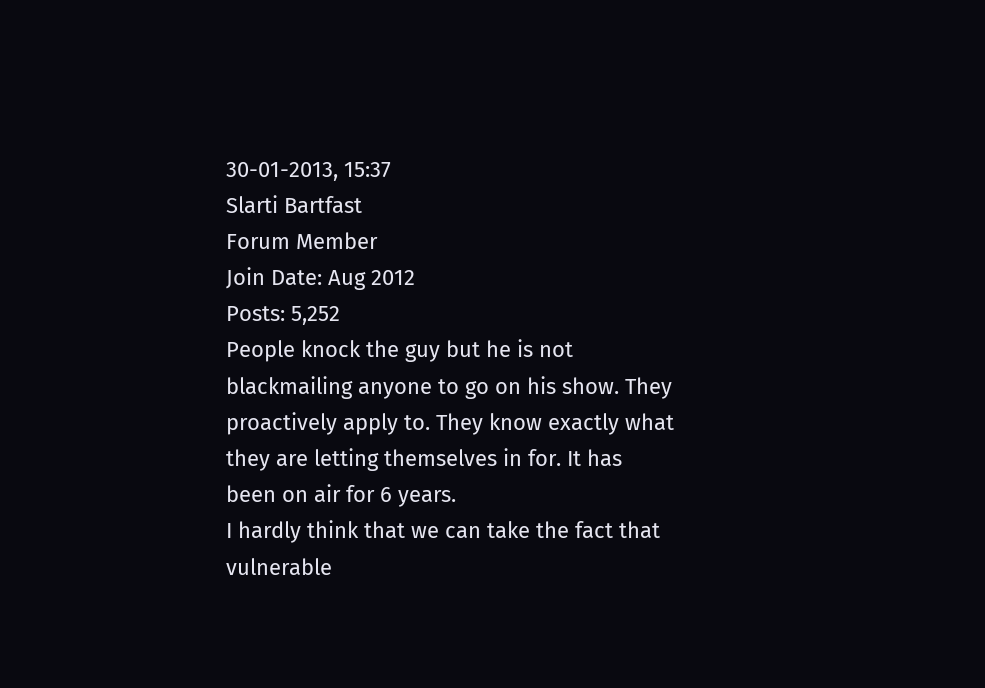30-01-2013, 15:37
Slarti Bartfast
Forum Member
Join Date: Aug 2012
Posts: 5,252
People knock the guy but he is not blackmailing anyone to go on his show. They proactively apply to. They know exactly what they are letting themselves in for. It has been on air for 6 years.
I hardly think that we can take the fact that vulnerable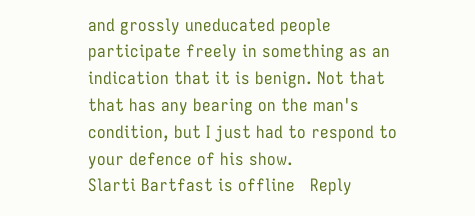and grossly uneducated people participate freely in something as an indication that it is benign. Not that that has any bearing on the man's condition, but I just had to respond to your defence of his show.
Slarti Bartfast is offline   Reply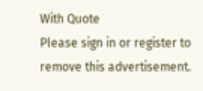With Quote
Please sign in or register to remove this advertisement.